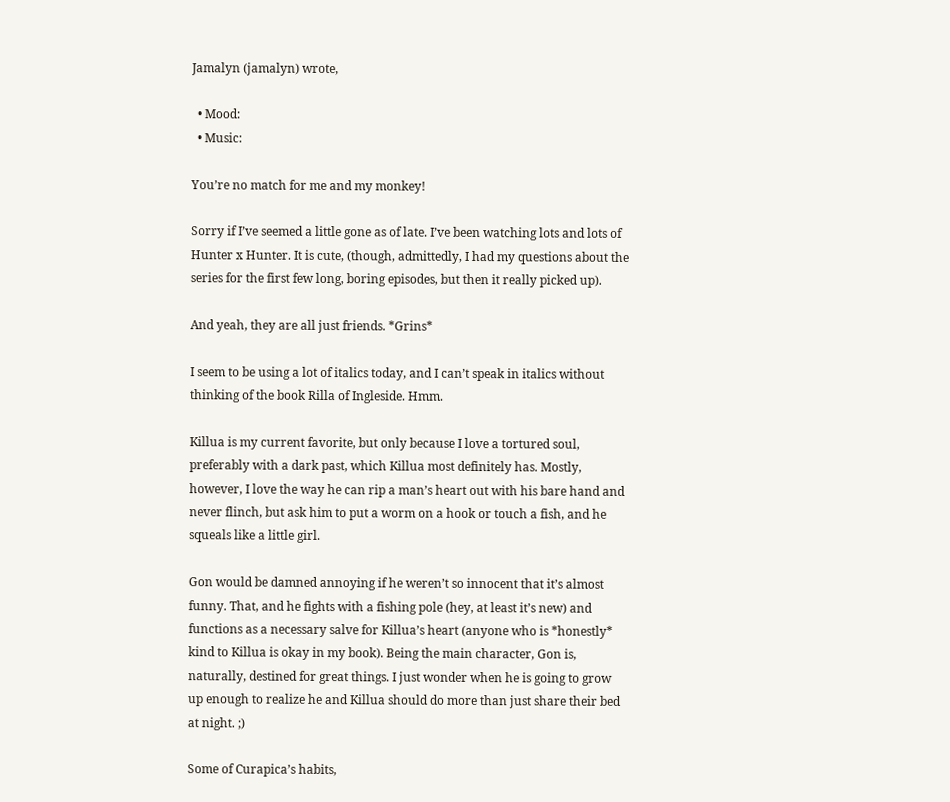Jamalyn (jamalyn) wrote,

  • Mood:
  • Music:

You’re no match for me and my monkey!

Sorry if I’ve seemed a little gone as of late. I’ve been watching lots and lots of Hunter x Hunter. It is cute, (though, admittedly, I had my questions about the series for the first few long, boring episodes, but then it really picked up).

And yeah, they are all just friends. *Grins*

I seem to be using a lot of italics today, and I can’t speak in italics without thinking of the book Rilla of Ingleside. Hmm.

Killua is my current favorite, but only because I love a tortured soul, preferably with a dark past, which Killua most definitely has. Mostly, however, I love the way he can rip a man’s heart out with his bare hand and never flinch, but ask him to put a worm on a hook or touch a fish, and he squeals like a little girl.

Gon would be damned annoying if he weren’t so innocent that it’s almost funny. That, and he fights with a fishing pole (hey, at least it’s new) and functions as a necessary salve for Killua’s heart (anyone who is *honestly* kind to Killua is okay in my book). Being the main character, Gon is, naturally, destined for great things. I just wonder when he is going to grow up enough to realize he and Killua should do more than just share their bed at night. ;)

Some of Curapica’s habits,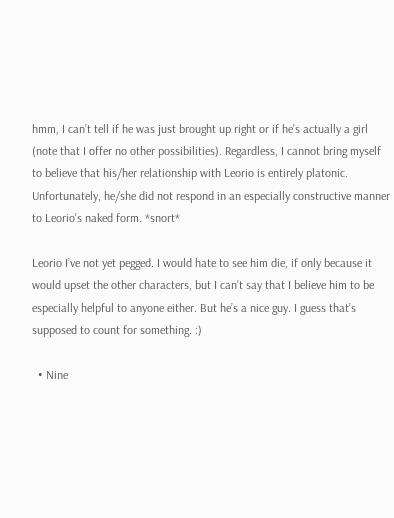hmm, I can’t tell if he was just brought up right or if he’s actually a girl (note that I offer no other possibilities). Regardless, I cannot bring myself to believe that his/her relationship with Leorio is entirely platonic. Unfortunately, he/she did not respond in an especially constructive manner to Leorio’s naked form. *snort*

Leorio I’ve not yet pegged. I would hate to see him die, if only because it would upset the other characters, but I can’t say that I believe him to be especially helpful to anyone either. But he’s a nice guy. I guess that’s supposed to count for something. :)

  • Nine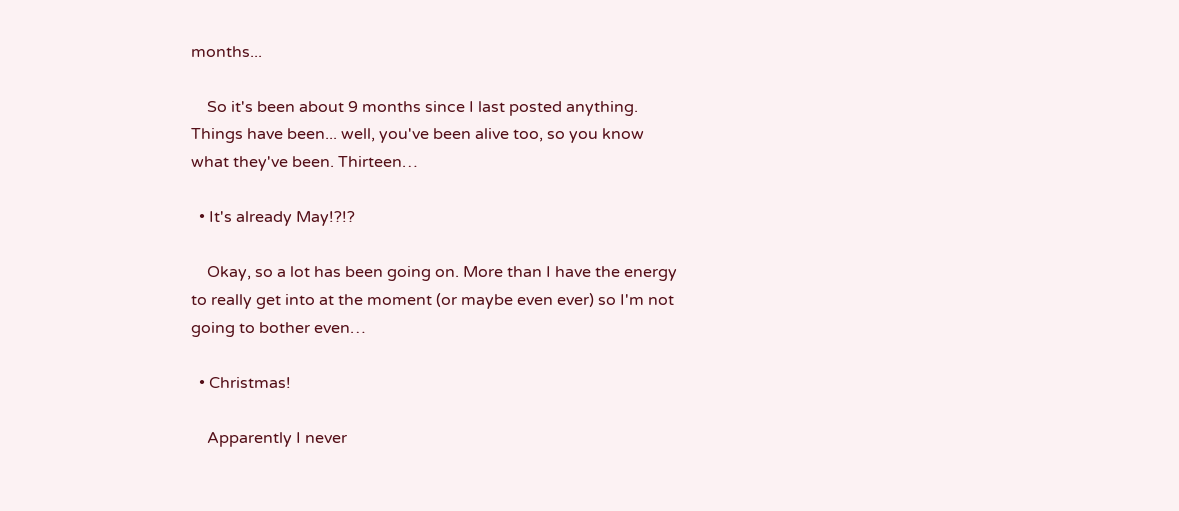months...

    So it's been about 9 months since I last posted anything. Things have been... well, you've been alive too, so you know what they've been. Thirteen…

  • It's already May!?!?

    Okay, so a lot has been going on. More than I have the energy to really get into at the moment (or maybe even ever) so I'm not going to bother even…

  • Christmas!

    Apparently I never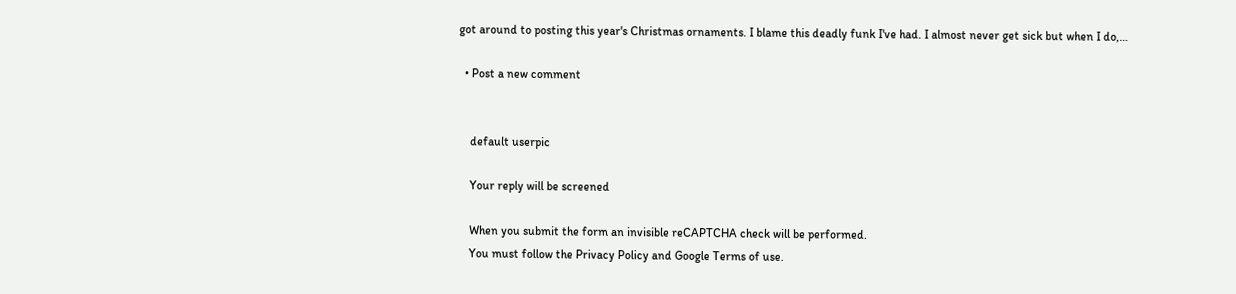got around to posting this year's Christmas ornaments. I blame this deadly funk I've had. I almost never get sick but when I do,…

  • Post a new comment


    default userpic

    Your reply will be screened

    When you submit the form an invisible reCAPTCHA check will be performed.
    You must follow the Privacy Policy and Google Terms of use.